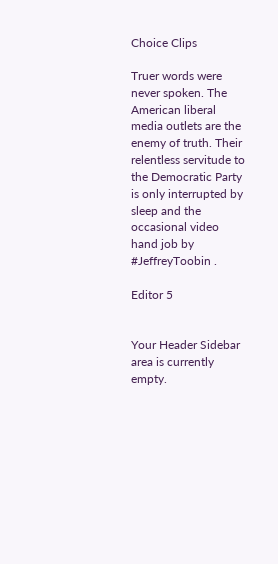Choice Clips

Truer words were never spoken. The American liberal media outlets are the enemy of truth. Their relentless servitude to the Democratic Party is only interrupted by sleep and the occasional video hand job by #JeffreyToobin .

Editor 5


Your Header Sidebar area is currently empty.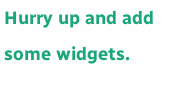Hurry up and add some widgets.